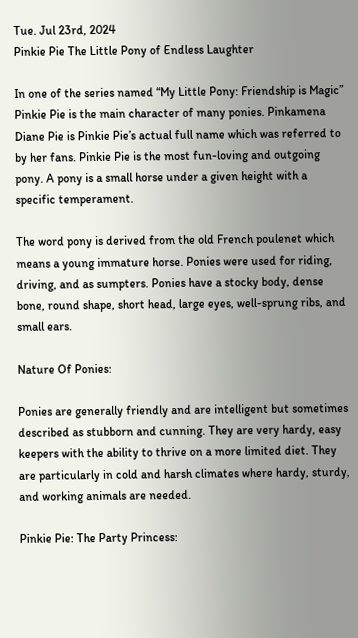Tue. Jul 23rd, 2024
Pinkie Pie The Little Pony of Endless Laughter

In one of the series named “My Little Pony: Friendship is Magic” Pinkie Pie is the main character of many ponies. Pinkamena Diane Pie is Pinkie Pie’s actual full name which was referred to by her fans. Pinkie Pie is the most fun-loving and outgoing pony. A pony is a small horse under a given height with a specific temperament.

The word pony is derived from the old French poulenet which means a young immature horse. Ponies were used for riding, driving, and as sumpters. Ponies have a stocky body, dense bone, round shape, short head, large eyes, well-sprung ribs, and small ears.

Nature Of Ponies:

Ponies are generally friendly and are intelligent but sometimes described as stubborn and cunning. They are very hardy, easy keepers with the ability to thrive on a more limited diet. They are particularly in cold and harsh climates where hardy, sturdy, and working animals are needed.

Pinkie Pie: The Party Princess: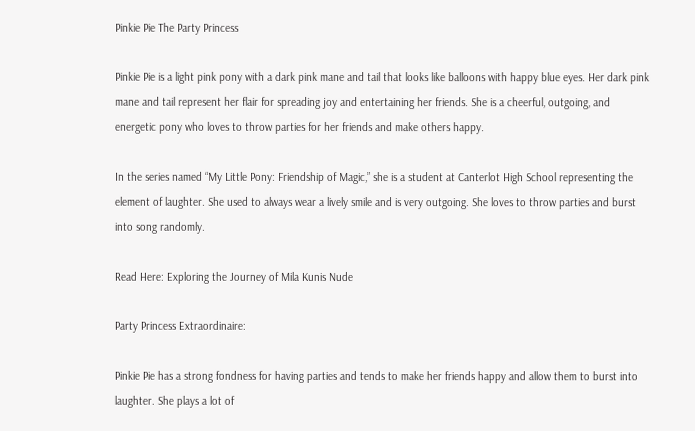Pinkie Pie The Party Princess

Pinkie Pie is a light pink pony with a dark pink mane and tail that looks like balloons with happy blue eyes. Her dark pink mane and tail represent her flair for spreading joy and entertaining her friends. She is a cheerful, outgoing, and energetic pony who loves to throw parties for her friends and make others happy.

In the series named “My Little Pony: Friendship of Magic,” she is a student at Canterlot High School representing the element of laughter. She used to always wear a lively smile and is very outgoing. She loves to throw parties and burst into song randomly.

Read Here: Exploring the Journey of Mila Kunis Nude

Party Princess Extraordinaire:

Pinkie Pie has a strong fondness for having parties and tends to make her friends happy and allow them to burst into laughter. She plays a lot of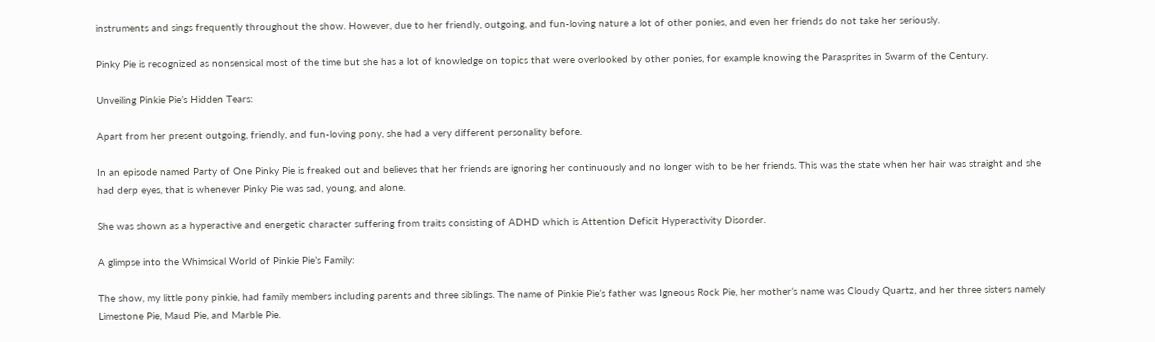instruments and sings frequently throughout the show. However, due to her friendly, outgoing, and fun-loving nature a lot of other ponies, and even her friends do not take her seriously.

Pinky Pie is recognized as nonsensical most of the time but she has a lot of knowledge on topics that were overlooked by other ponies, for example knowing the Parasprites in Swarm of the Century.

Unveiling Pinkie Pie’s Hidden Tears:

Apart from her present outgoing, friendly, and fun-loving pony, she had a very different personality before.

In an episode named Party of One Pinky Pie is freaked out and believes that her friends are ignoring her continuously and no longer wish to be her friends. This was the state when her hair was straight and she had derp eyes, that is whenever Pinky Pie was sad, young, and alone.

She was shown as a hyperactive and energetic character suffering from traits consisting of ADHD which is Attention Deficit Hyperactivity Disorder.

A glimpse into the Whimsical World of Pinkie Pie’s Family:

The show, my little pony pinkie, had family members including parents and three siblings. The name of Pinkie Pie’s father was Igneous Rock Pie, her mother’s name was Cloudy Quartz, and her three sisters namely Limestone Pie, Maud Pie, and Marble Pie.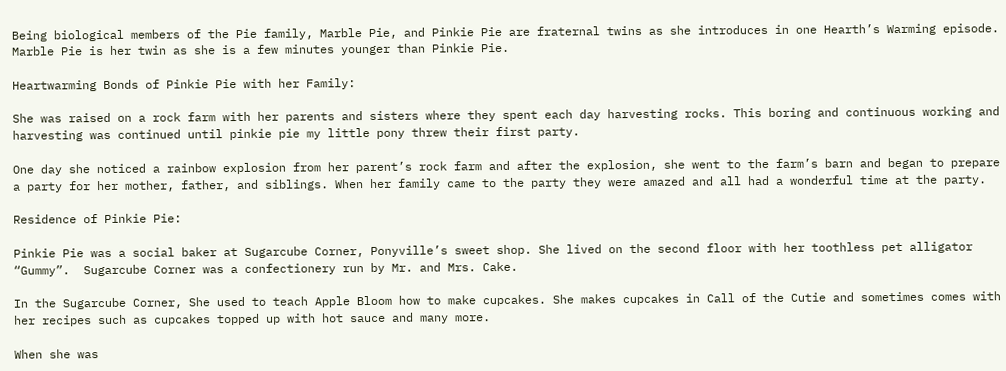Being biological members of the Pie family, Marble Pie, and Pinkie Pie are fraternal twins as she introduces in one Hearth’s Warming episode. Marble Pie is her twin as she is a few minutes younger than Pinkie Pie.

Heartwarming Bonds of Pinkie Pie with her Family:

She was raised on a rock farm with her parents and sisters where they spent each day harvesting rocks. This boring and continuous working and harvesting was continued until pinkie pie my little pony threw their first party.

One day she noticed a rainbow explosion from her parent’s rock farm and after the explosion, she went to the farm’s barn and began to prepare a party for her mother, father, and siblings. When her family came to the party they were amazed and all had a wonderful time at the party.

Residence of Pinkie Pie:

Pinkie Pie was a social baker at Sugarcube Corner, Ponyville’s sweet shop. She lived on the second floor with her toothless pet alligator “Gummy”.  Sugarcube Corner was a confectionery run by Mr. and Mrs. Cake.

In the Sugarcube Corner, She used to teach Apple Bloom how to make cupcakes. She makes cupcakes in Call of the Cutie and sometimes comes with her recipes such as cupcakes topped up with hot sauce and many more.

When she was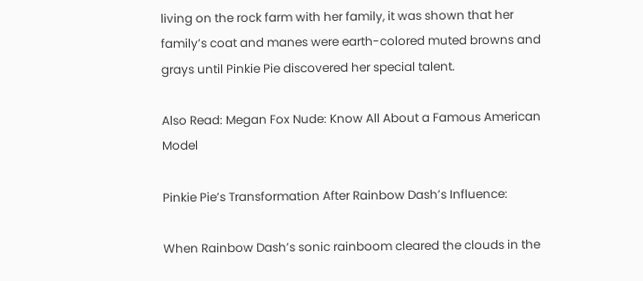living on the rock farm with her family, it was shown that her family’s coat and manes were earth-colored muted browns and grays until Pinkie Pie discovered her special talent.

Also Read: Megan Fox Nude: Know All About a Famous American Model

Pinkie Pie’s Transformation After Rainbow Dash’s Influence:

When Rainbow Dash’s sonic rainboom cleared the clouds in the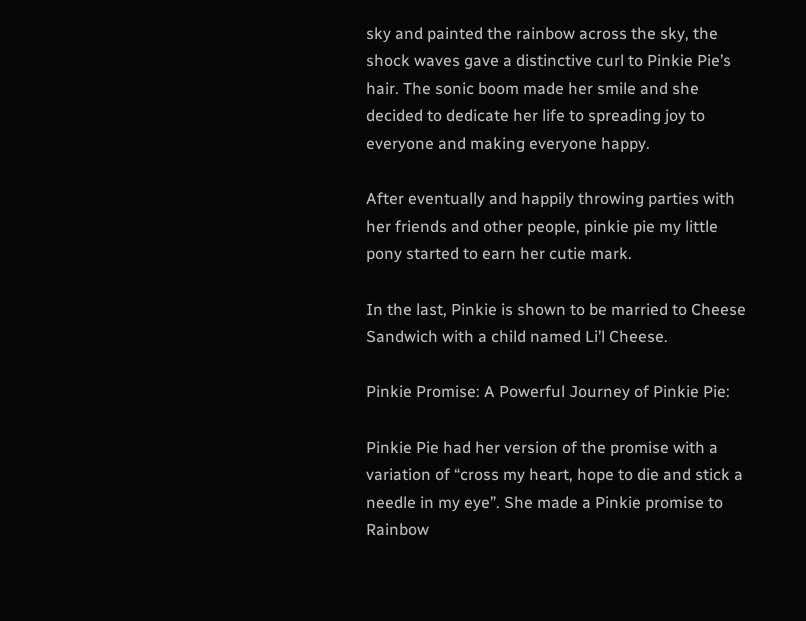sky and painted the rainbow across the sky, the shock waves gave a distinctive curl to Pinkie Pie’s hair. The sonic boom made her smile and she decided to dedicate her life to spreading joy to everyone and making everyone happy.

After eventually and happily throwing parties with her friends and other people, pinkie pie my little pony started to earn her cutie mark.

In the last, Pinkie is shown to be married to Cheese Sandwich with a child named Li’l Cheese.

Pinkie Promise: A Powerful Journey of Pinkie Pie:

Pinkie Pie had her version of the promise with a variation of “cross my heart, hope to die and stick a needle in my eye”. She made a Pinkie promise to Rainbow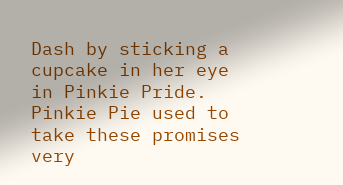Dash by sticking a cupcake in her eye in Pinkie Pride. Pinkie Pie used to take these promises very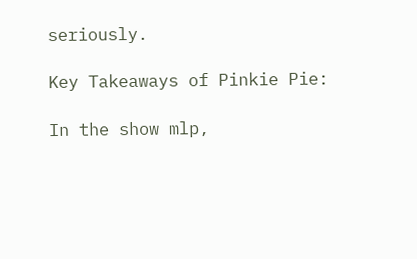seriously.

Key Takeaways of Pinkie Pie:

In the show mlp,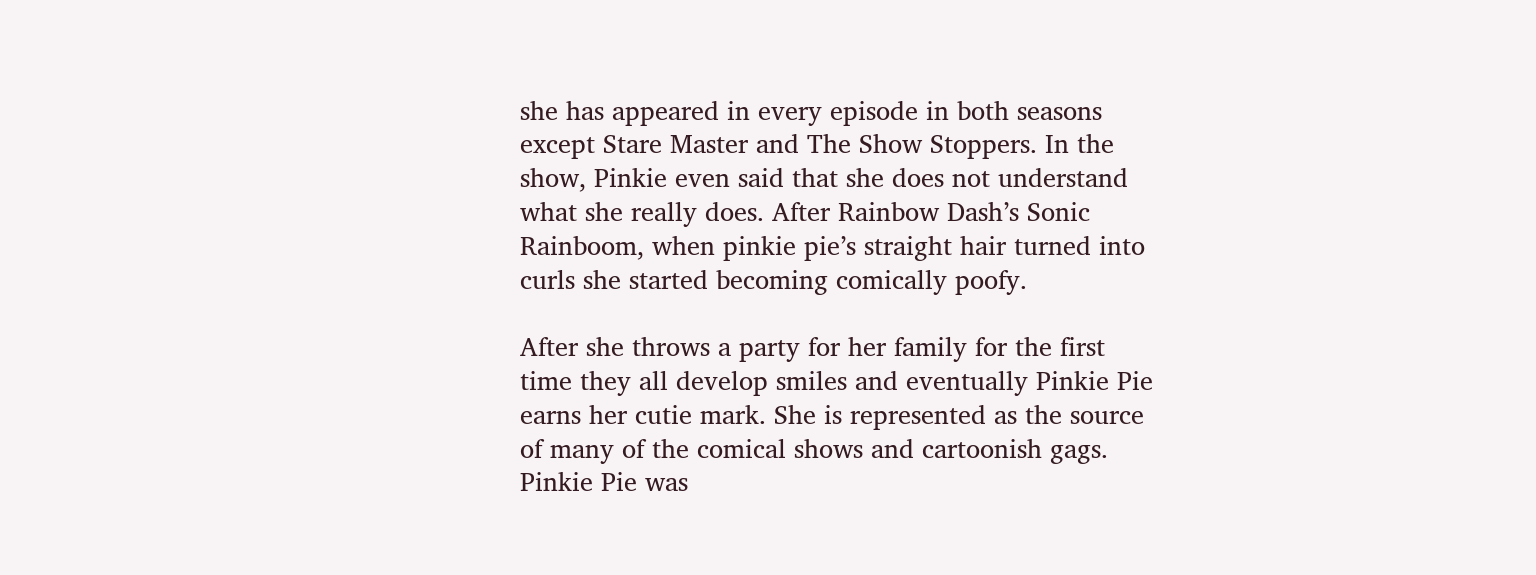she has appeared in every episode in both seasons except Stare Master and The Show Stoppers. In the show, Pinkie even said that she does not understand what she really does. After Rainbow Dash’s Sonic Rainboom, when pinkie pie’s straight hair turned into curls she started becoming comically poofy.

After she throws a party for her family for the first time they all develop smiles and eventually Pinkie Pie earns her cutie mark. She is represented as the source of many of the comical shows and cartoonish gags. Pinkie Pie was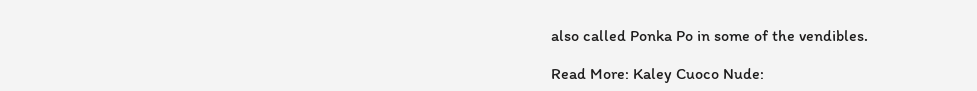also called Ponka Po in some of the vendibles.

Read More: Kaley Cuoco Nude: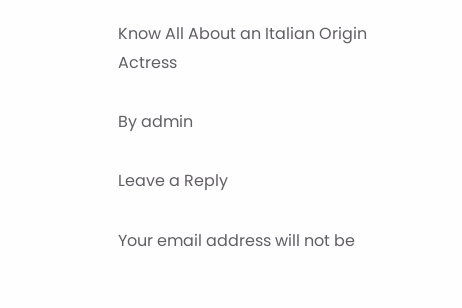Know All About an Italian Origin Actress

By admin

Leave a Reply

Your email address will not be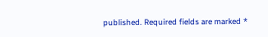published. Required fields are marked *